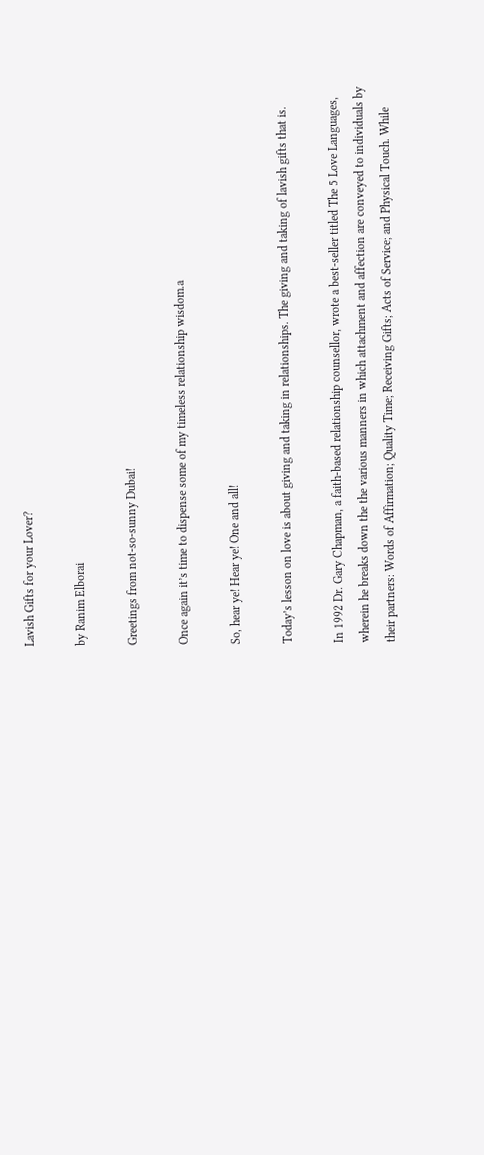Lavish Gifts for your Lover?

by Ranim Elborai

Greetings from not-so-sunny Dubai!

Once again it’s time to dispense some of my timeless relationship wisdom.a

So, hear ye! Hear ye! One and all!

Today’s lesson on love is about giving and taking in relationships. The giving and taking of lavish gifts that is.

In 1992 Dr. Gary Chapman, a faith-based relationship counsellor, wrote a best-seller titled The 5 Love Languages, wherein he breaks down the the various manners in which attachment and affection are conveyed to individuals by their partners: Words of Affirmation; Quality Time; Receiving Gifts; Acts of Service; and Physical Touch. While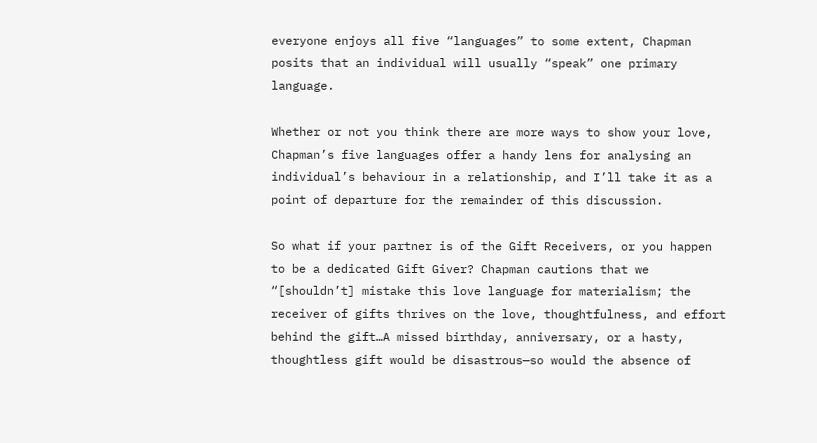everyone enjoys all five “languages” to some extent, Chapman posits that an individual will usually “speak” one primary language.

Whether or not you think there are more ways to show your love, Chapman’s five languages offer a handy lens for analysing an individual’s behaviour in a relationship, and I’ll take it as a point of departure for the remainder of this discussion.

So what if your partner is of the Gift Receivers, or you happen to be a dedicated Gift Giver? Chapman cautions that we “[shouldn’t] mistake this love language for materialism; the receiver of gifts thrives on the love, thoughtfulness, and effort behind the gift…A missed birthday, anniversary, or a hasty, thoughtless gift would be disastrous—so would the absence of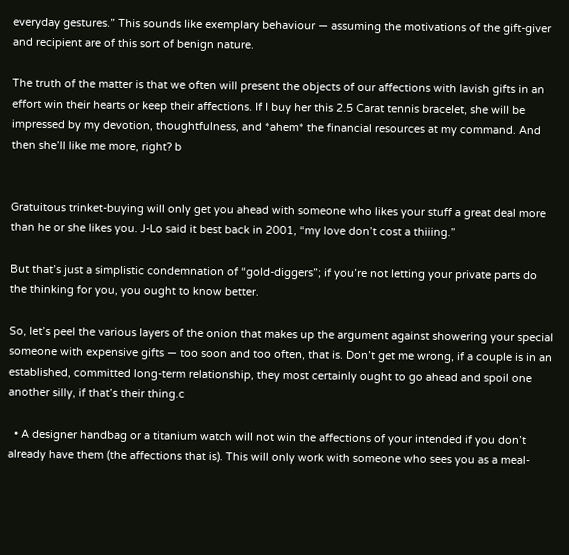everyday gestures.” This sounds like exemplary behaviour — assuming the motivations of the gift-giver and recipient are of this sort of benign nature.

The truth of the matter is that we often will present the objects of our affections with lavish gifts in an effort win their hearts or keep their affections. If I buy her this 2.5 Carat tennis bracelet, she will be impressed by my devotion, thoughtfulness, and *ahem* the financial resources at my command. And then she’ll like me more, right? b


Gratuitous trinket-buying will only get you ahead with someone who likes your stuff a great deal more than he or she likes you. J-Lo said it best back in 2001, “my love don’t cost a thiiing.”

But that’s just a simplistic condemnation of “gold-diggers”; if you’re not letting your private parts do the thinking for you, you ought to know better.

So, let’s peel the various layers of the onion that makes up the argument against showering your special someone with expensive gifts — too soon and too often, that is. Don’t get me wrong, if a couple is in an established, committed long-term relationship, they most certainly ought to go ahead and spoil one another silly, if that’s their thing.c

  • A designer handbag or a titanium watch will not win the affections of your intended if you don’t already have them (the affections that is). This will only work with someone who sees you as a meal-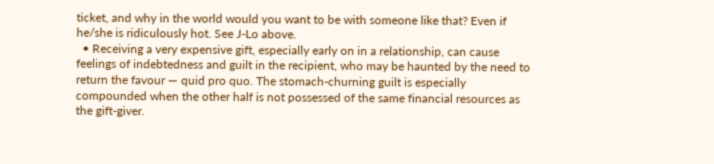ticket, and why in the world would you want to be with someone like that? Even if he/she is ridiculously hot. See J-Lo above.
  • Receiving a very expensive gift, especially early on in a relationship, can cause feelings of indebtedness and guilt in the recipient, who may be haunted by the need to return the favour — quid pro quo. The stomach-churning guilt is especially compounded when the other half is not possessed of the same financial resources as the gift-giver.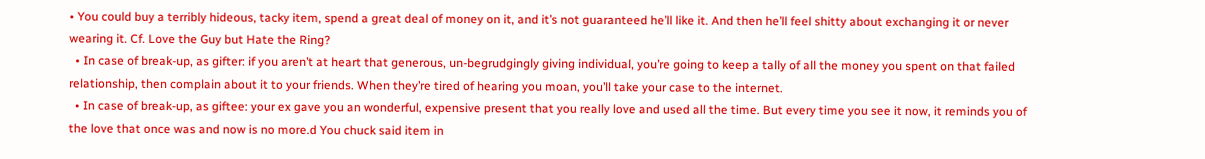• You could buy a terribly hideous, tacky item, spend a great deal of money on it, and it’s not guaranteed he’ll like it. And then he’ll feel shitty about exchanging it or never wearing it. Cf. Love the Guy but Hate the Ring?
  • In case of break-up, as gifter: if you aren’t at heart that generous, un-begrudgingly giving individual, you’re going to keep a tally of all the money you spent on that failed relationship, then complain about it to your friends. When they’re tired of hearing you moan, you’ll take your case to the internet.
  • In case of break-up, as giftee: your ex gave you an wonderful, expensive present that you really love and used all the time. But every time you see it now, it reminds you of the love that once was and now is no more.d You chuck said item in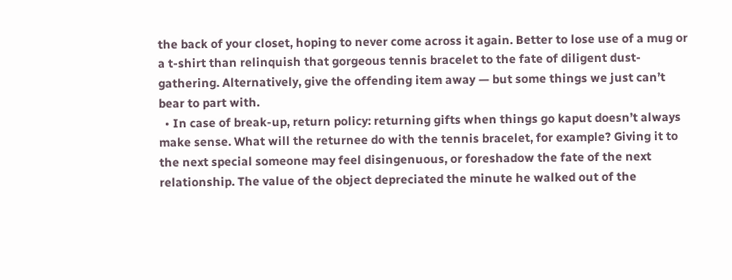the back of your closet, hoping to never come across it again. Better to lose use of a mug or a t-shirt than relinquish that gorgeous tennis bracelet to the fate of diligent dust-gathering. Alternatively, give the offending item away — but some things we just can’t bear to part with.
  • In case of break-up, return policy: returning gifts when things go kaput doesn’t always make sense. What will the returnee do with the tennis bracelet, for example? Giving it to the next special someone may feel disingenuous, or foreshadow the fate of the next relationship. The value of the object depreciated the minute he walked out of the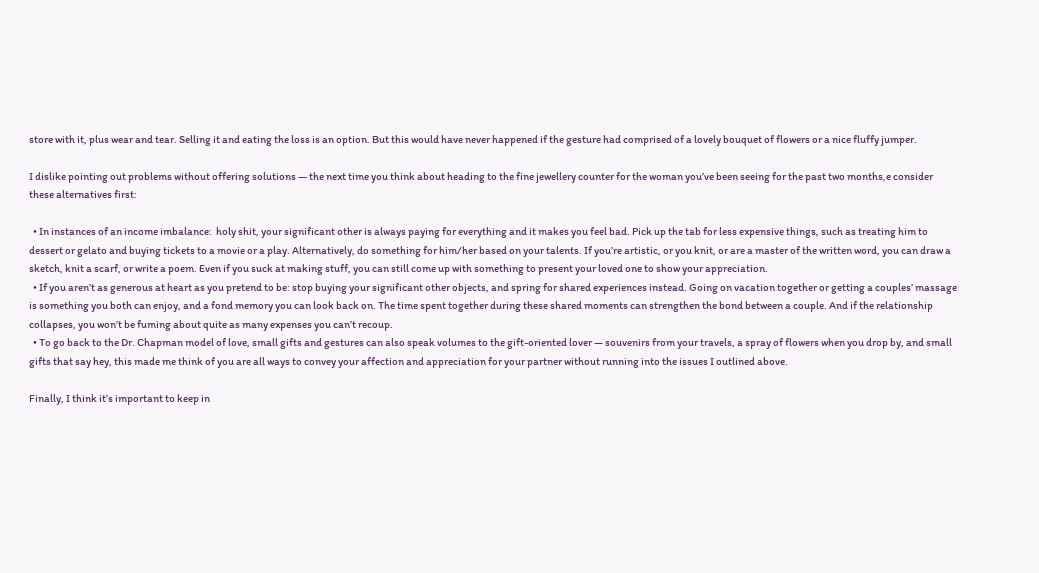store with it, plus wear and tear. Selling it and eating the loss is an option. But this would have never happened if the gesture had comprised of a lovely bouquet of flowers or a nice fluffy jumper.

I dislike pointing out problems without offering solutions — the next time you think about heading to the fine jewellery counter for the woman you’ve been seeing for the past two months,e consider these alternatives first:

  • In instances of an income imbalance:  holy shit, your significant other is always paying for everything and it makes you feel bad. Pick up the tab for less expensive things, such as treating him to dessert or gelato and buying tickets to a movie or a play. Alternatively, do something for him/her based on your talents. If you’re artistic, or you knit, or are a master of the written word, you can draw a sketch, knit a scarf, or write a poem. Even if you suck at making stuff, you can still come up with something to present your loved one to show your appreciation.
  • If you aren’t as generous at heart as you pretend to be: stop buying your significant other objects, and spring for shared experiences instead. Going on vacation together or getting a couples’ massage is something you both can enjoy, and a fond memory you can look back on. The time spent together during these shared moments can strengthen the bond between a couple. And if the relationship collapses, you won’t be fuming about quite as many expenses you can’t recoup.
  • To go back to the Dr. Chapman model of love, small gifts and gestures can also speak volumes to the gift-oriented lover — souvenirs from your travels, a spray of flowers when you drop by, and small gifts that say hey, this made me think of you are all ways to convey your affection and appreciation for your partner without running into the issues I outlined above.

Finally, I think it’s important to keep in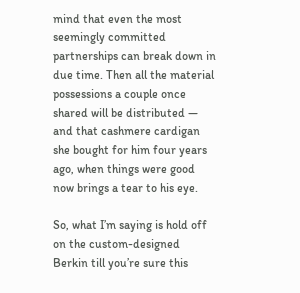mind that even the most seemingly committed partnerships can break down in due time. Then all the material possessions a couple once shared will be distributed — and that cashmere cardigan she bought for him four years ago, when things were good now brings a tear to his eye.

So, what I’m saying is hold off on the custom-designed Berkin till you’re sure this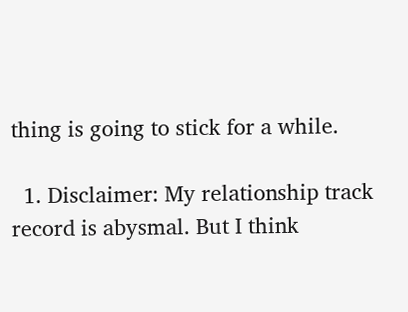thing is going to stick for a while.

  1. Disclaimer: My relationship track record is abysmal. But I think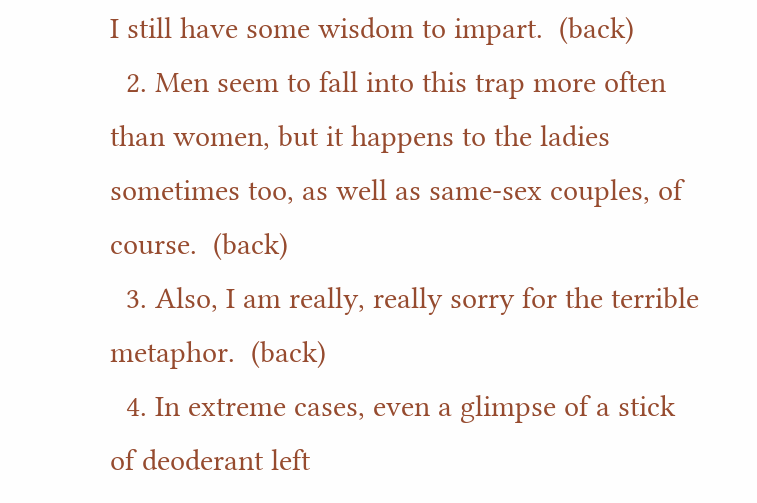I still have some wisdom to impart.  (back)
  2. Men seem to fall into this trap more often than women, but it happens to the ladies sometimes too, as well as same-sex couples, of course.  (back)
  3. Also, I am really, really sorry for the terrible metaphor.  (back)
  4. In extreme cases, even a glimpse of a stick of deoderant left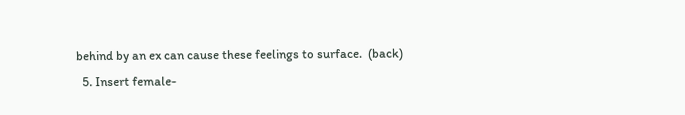behind by an ex can cause these feelings to surface.  (back)
  5. Insert female-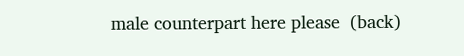male counterpart here please  (back)